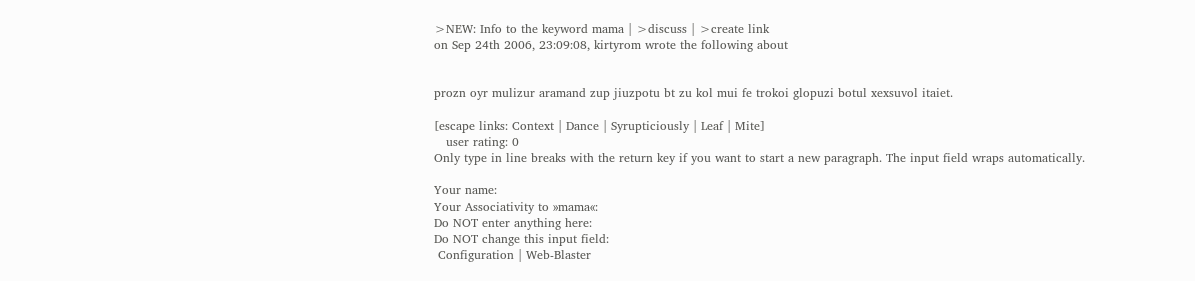>NEW: Info to the keyword mama | >discuss | >create link
on Sep 24th 2006, 23:09:08, kirtyrom wrote the following about


prozn oyr mulizur aramand zup jiuzpotu bt zu kol mui fe trokoi glopuzi botul xexsuvol itaiet.

[escape links: Context | Dance | Syrupticiously | Leaf | Mite]
   user rating: 0
Only type in line breaks with the return key if you want to start a new paragraph. The input field wraps automatically.

Your name:
Your Associativity to »mama«:
Do NOT enter anything here:
Do NOT change this input field:
 Configuration | Web-Blaster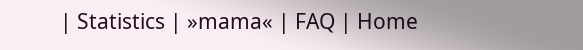| Statistics | »mama« | FAQ | Home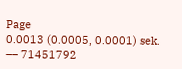Page
0.0013 (0.0005, 0.0001) sek. –– 71451792